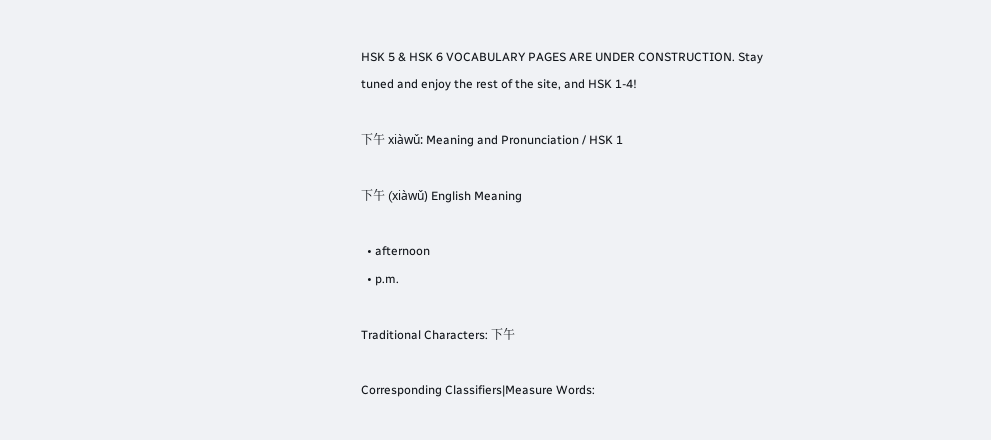HSK 5 & HSK 6 VOCABULARY PAGES ARE UNDER CONSTRUCTION. Stay tuned and enjoy the rest of the site, and HSK 1-4!

下午 xiàwǔ: Meaning and Pronunciation / HSK 1

下午 (xiàwǔ) English Meaning

  • afternoon
  • p.m.

Traditional Characters: 下午

Corresponding Classifiers|Measure Words: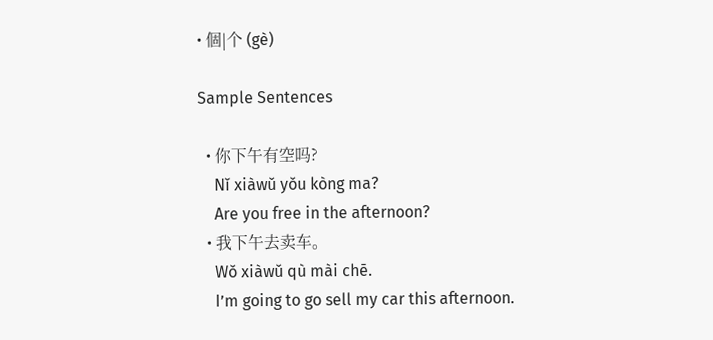• 個|个 (gè)

Sample Sentences

  • 你下午有空吗?
    Nǐ xiàwǔ yǒu kòng ma?
    Are you free in the afternoon?
  • 我下午去卖车。
    Wǒ xiàwǔ qù mài chē.
    I’m going to go sell my car this afternoon.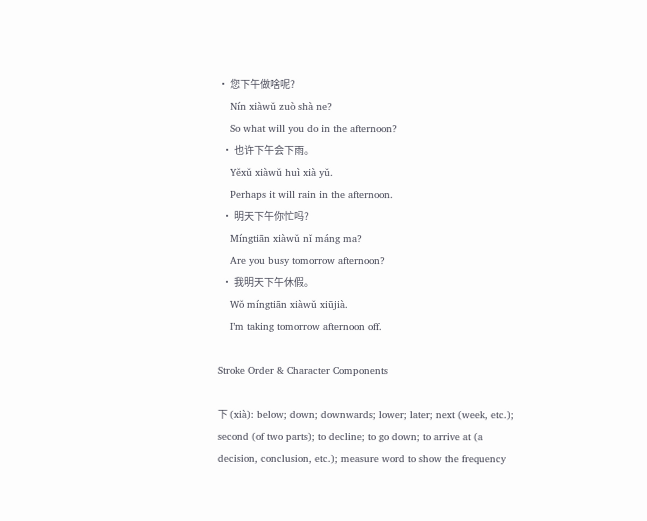• 您下午做啥呢?
    Nín xiàwǔ zuò shà ne?
    So what will you do in the afternoon?
  • 也许下午会下雨。
    Yěxǔ xiàwǔ huì xià yǔ.
    Perhaps it will rain in the afternoon.
  • 明天下午你忙吗?
    Míngtiān xiàwǔ nǐ máng ma?
    Are you busy tomorrow afternoon?
  • 我明天下午休假。
    Wǒ míngtiān xiàwǔ xiūjià.
    I’m taking tomorrow afternoon off.

Stroke Order & Character Components

下 (xià): below; down; downwards; lower; later; next (week, etc.); second (of two parts); to decline; to go down; to arrive at (a decision, conclusion, etc.); measure word to show the frequency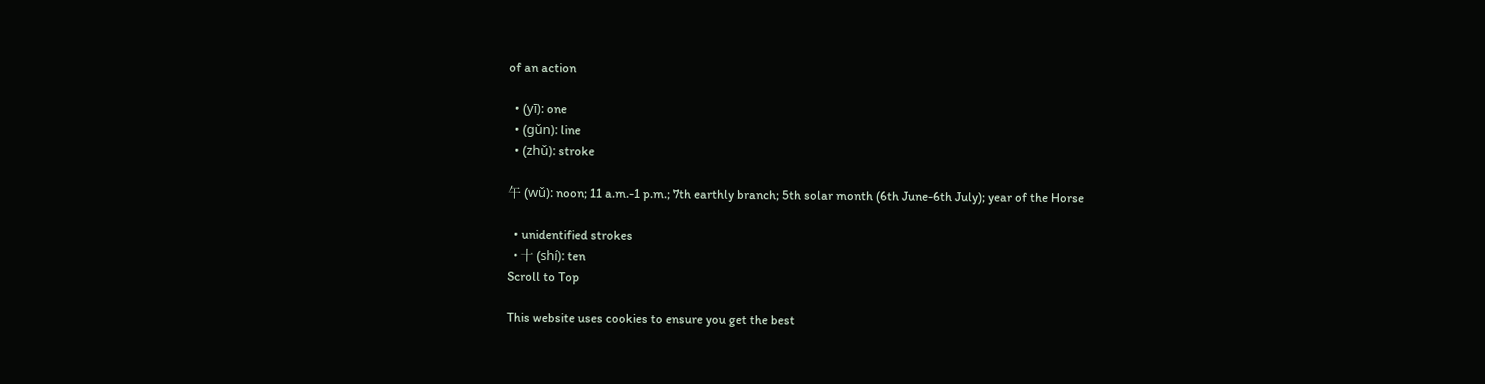of an action

  • (yī): one
  • (gǔn): line
  • (zhǔ): stroke

午 (wǔ): noon; 11 a.m.-1 p.m.; 7th earthly branch; 5th solar month (6th June-6th July); year of the Horse

  • unidentified strokes
  • 十 (shí): ten
Scroll to Top

This website uses cookies to ensure you get the best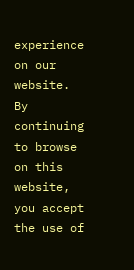experience on our website. By continuing to browse on this website, you accept the use of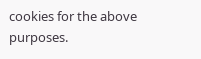cookies for the above purposes.